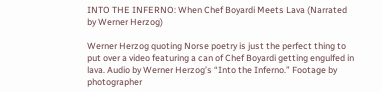INTO THE INFERNO: When Chef Boyardi Meets Lava (Narrated by Werner Herzog)

Werner Herzog quoting Norse poetry is just the perfect thing to put over a video featuring a can of Chef Boyardi getting engulfed in lava. Audio by Werner Herzog’s “Into the Inferno.” Footage by photographer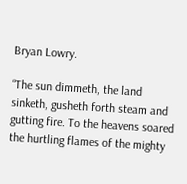Bryan Lowry.

“The sun dimmeth, the land sinketh, gusheth forth steam and gutting fire. To the heavens soared the hurtling flames of the mighty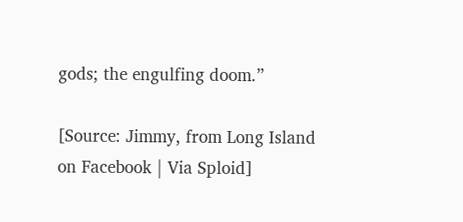gods; the engulfing doom.”

[Source: Jimmy, from Long Island on Facebook | Via Sploid]